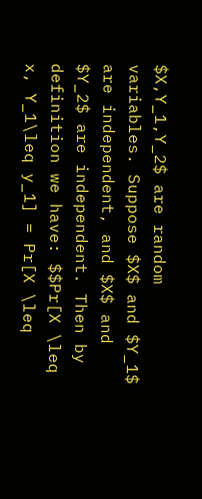$X,Y_1,Y_2$ are random variables. Suppose $X$ and $Y_1$ are independent, and $X$ and $Y_2$ are independent. Then by definition we have: $$Pr[X \leq x, Y_1\leq y_1] = Pr[X \leq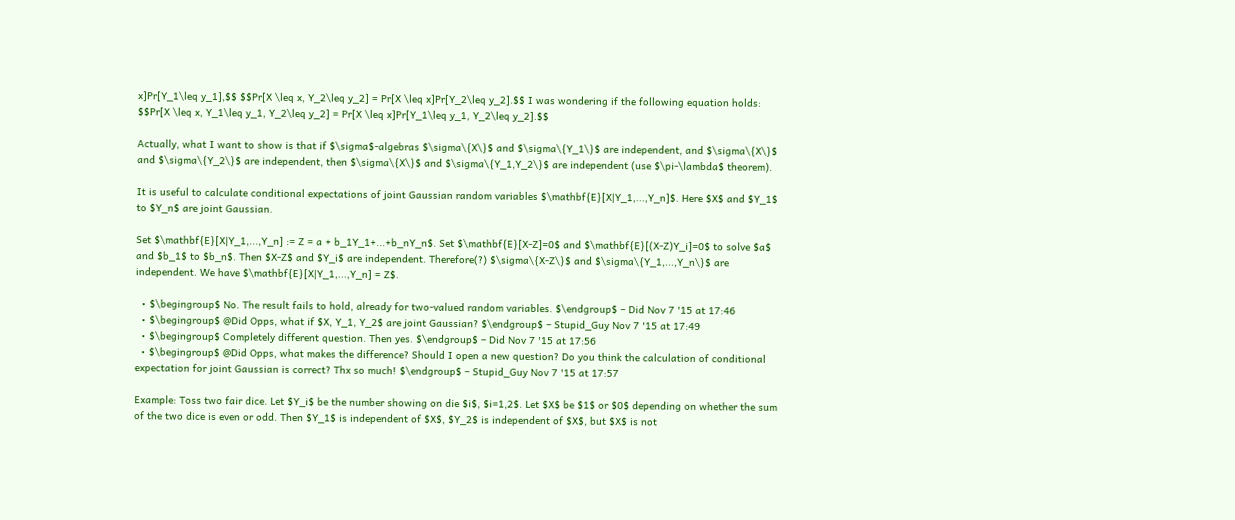x]Pr[Y_1\leq y_1],$$ $$Pr[X \leq x, Y_2\leq y_2] = Pr[X \leq x]Pr[Y_2\leq y_2].$$ I was wondering if the following equation holds: $$Pr[X \leq x, Y_1\leq y_1, Y_2\leq y_2] = Pr[X \leq x]Pr[Y_1\leq y_1, Y_2\leq y_2].$$

Actually, what I want to show is that if $\sigma$-algebras $\sigma\{X\}$ and $\sigma\{Y_1\}$ are independent, and $\sigma\{X\}$ and $\sigma\{Y_2\}$ are independent, then $\sigma\{X\}$ and $\sigma\{Y_1,Y_2\}$ are independent (use $\pi-\lambda$ theorem).

It is useful to calculate conditional expectations of joint Gaussian random variables $\mathbf{E}[X|Y_1,...,Y_n]$. Here $X$ and $Y_1$ to $Y_n$ are joint Gaussian.

Set $\mathbf{E}[X|Y_1,...,Y_n] := Z = a + b_1Y_1+...+b_nY_n$. Set $\mathbf{E}[X-Z]=0$ and $\mathbf{E}[(X-Z)Y_i]=0$ to solve $a$ and $b_1$ to $b_n$. Then $X-Z$ and $Y_i$ are independent. Therefore(?) $\sigma\{X-Z\}$ and $\sigma\{Y_1,...,Y_n\}$ are independent. We have $\mathbf{E}[X|Y_1,...,Y_n] = Z$.

  • $\begingroup$ No. The result fails to hold, already for two-valued random variables. $\endgroup$ – Did Nov 7 '15 at 17:46
  • $\begingroup$ @Did Opps, what if $X, Y_1, Y_2$ are joint Gaussian? $\endgroup$ – Stupid_Guy Nov 7 '15 at 17:49
  • $\begingroup$ Completely different question. Then yes. $\endgroup$ – Did Nov 7 '15 at 17:56
  • $\begingroup$ @Did Opps, what makes the difference? Should I open a new question? Do you think the calculation of conditional expectation for joint Gaussian is correct? Thx so much! $\endgroup$ – Stupid_Guy Nov 7 '15 at 17:57

Example: Toss two fair dice. Let $Y_i$ be the number showing on die $i$, $i=1,2$. Let $X$ be $1$ or $0$ depending on whether the sum of the two dice is even or odd. Then $Y_1$ is independent of $X$, $Y_2$ is independent of $X$, but $X$ is not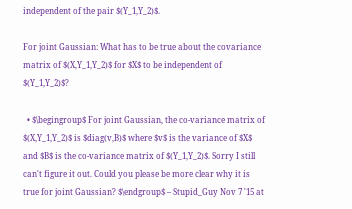independent of the pair $(Y_1,Y_2)$.

For joint Gaussian: What has to be true about the covariance matrix of $(X,Y_1,Y_2)$ for $X$ to be independent of $(Y_1,Y_2)$?

  • $\begingroup$ For joint Gaussian, the co-variance matrix of $(X,Y_1,Y_2)$ is $diag(v,B)$ where $v$ is the variance of $X$ and $B$ is the co-variance matrix of $(Y_1,Y_2)$. Sorry I still can't figure it out. Could you please be more clear why it is true for joint Gaussian? $\endgroup$ – Stupid_Guy Nov 7 '15 at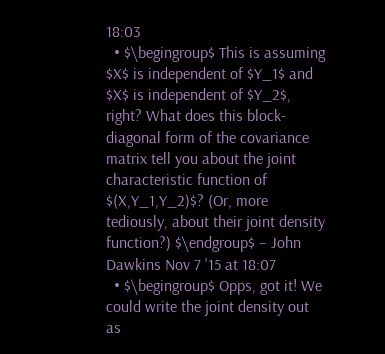18:03
  • $\begingroup$ This is assuming $X$ is independent of $Y_1$ and $X$ is independent of $Y_2$, right? What does this block-diagonal form of the covariance matrix tell you about the joint characteristic function of $(X,Y_1,Y_2)$? (Or, more tediously, about their joint density function?) $\endgroup$ – John Dawkins Nov 7 '15 at 18:07
  • $\begingroup$ Opps, got it! We could write the joint density out as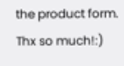the product form. Thx so much!:)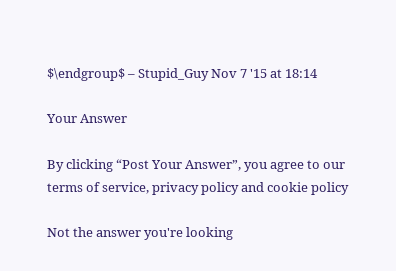$\endgroup$ – Stupid_Guy Nov 7 '15 at 18:14

Your Answer

By clicking “Post Your Answer”, you agree to our terms of service, privacy policy and cookie policy

Not the answer you're looking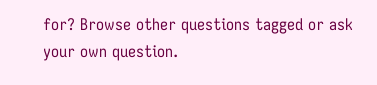for? Browse other questions tagged or ask your own question.